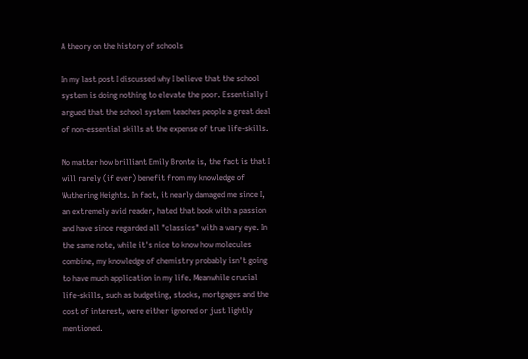A theory on the history of schools

In my last post I discussed why I believe that the school system is doing nothing to elevate the poor. Essentially I argued that the school system teaches people a great deal of non-essential skills at the expense of true life-skills.

No matter how brilliant Emily Bronte is, the fact is that I will rarely (if ever) benefit from my knowledge of Wuthering Heights. In fact, it nearly damaged me since I, an extremely avid reader, hated that book with a passion and have since regarded all "classics" with a wary eye. In the same note, while it's nice to know how molecules combine, my knowledge of chemistry probably isn't going to have much application in my life. Meanwhile crucial life-skills, such as budgeting, stocks, mortgages and the cost of interest, were either ignored or just lightly mentioned.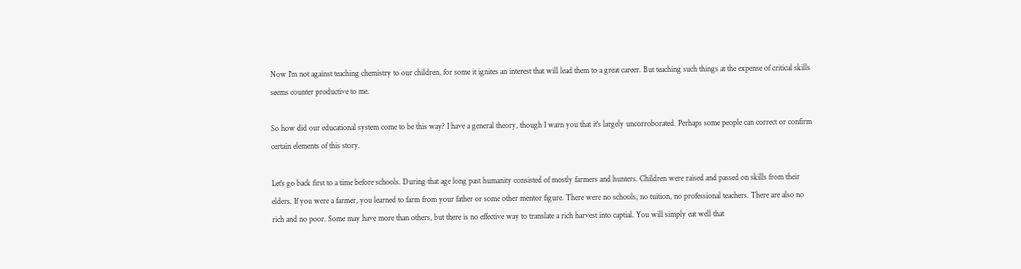Now I'm not against teaching chemistry to our children, for some it ignites an interest that will lead them to a great career. But teaching such things at the expense of critical skills seems counter productive to me.

So how did our educational system come to be this way? I have a general theory, though I warn you that it's largely uncorroborated. Perhaps some people can correct or confirm certain elements of this story.

Let's go back first to a time before schools. During that age long past humanity consisted of mostly farmers and hunters. Children were raised and passed on skills from their elders. If you were a farmer, you learned to farm from your father or some other mentor figure. There were no schools, no tuition, no professional teachers. There are also no rich and no poor. Some may have more than others, but there is no effective way to translate a rich harvest into captial. You will simply eat well that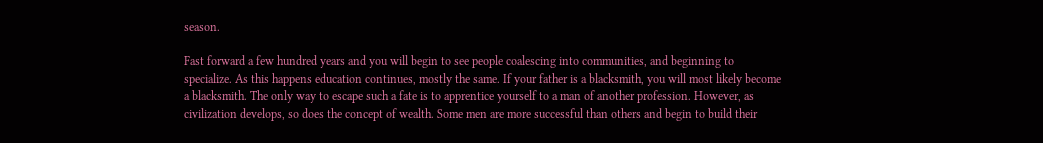season.

Fast forward a few hundred years and you will begin to see people coalescing into communities, and beginning to specialize. As this happens education continues, mostly the same. If your father is a blacksmith, you will most likely become a blacksmith. The only way to escape such a fate is to apprentice yourself to a man of another profession. However, as civilization develops, so does the concept of wealth. Some men are more successful than others and begin to build their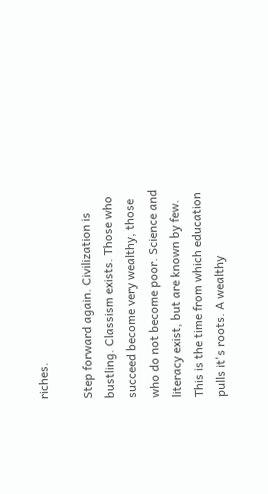riches.

Step forward again. Civilization is bustling. Classism exists. Those who succeed become very wealthy, those who do not become poor. Science and literacy exist, but are known by few. This is the time from which education pulls it's roots. A wealthy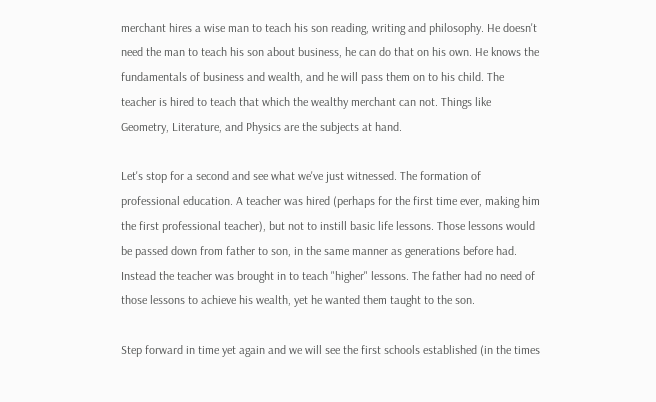merchant hires a wise man to teach his son reading, writing and philosophy. He doesn't need the man to teach his son about business, he can do that on his own. He knows the fundamentals of business and wealth, and he will pass them on to his child. The teacher is hired to teach that which the wealthy merchant can not. Things like Geometry, Literature, and Physics are the subjects at hand.

Let's stop for a second and see what we've just witnessed. The formation of professional education. A teacher was hired (perhaps for the first time ever, making him the first professional teacher), but not to instill basic life lessons. Those lessons would be passed down from father to son, in the same manner as generations before had. Instead the teacher was brought in to teach "higher" lessons. The father had no need of those lessons to achieve his wealth, yet he wanted them taught to the son.

Step forward in time yet again and we will see the first schools established (in the times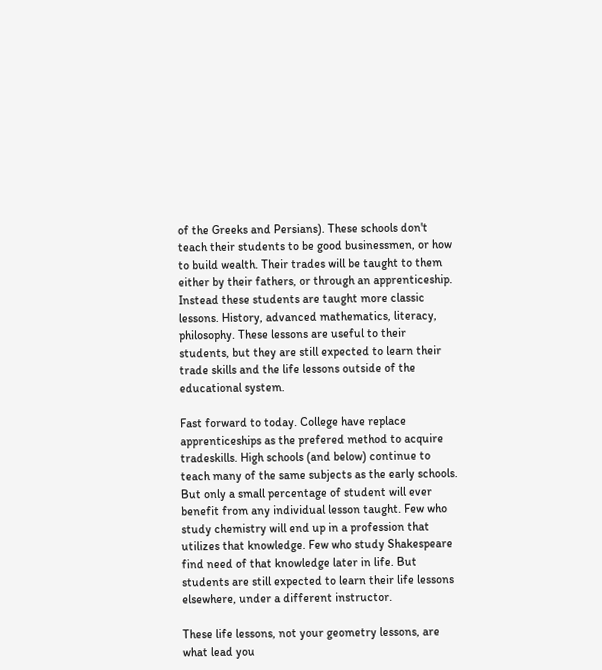of the Greeks and Persians). These schools don't teach their students to be good businessmen, or how to build wealth. Their trades will be taught to them either by their fathers, or through an apprenticeship. Instead these students are taught more classic lessons. History, advanced mathematics, literacy, philosophy. These lessons are useful to their students, but they are still expected to learn their trade skills and the life lessons outside of the educational system.

Fast forward to today. College have replace apprenticeships as the prefered method to acquire tradeskills. High schools (and below) continue to teach many of the same subjects as the early schools. But only a small percentage of student will ever benefit from any individual lesson taught. Few who study chemistry will end up in a profession that utilizes that knowledge. Few who study Shakespeare find need of that knowledge later in life. But students are still expected to learn their life lessons elsewhere, under a different instructor.

These life lessons, not your geometry lessons, are what lead you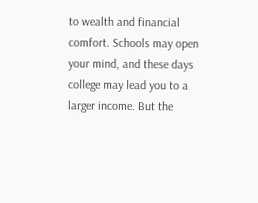to wealth and financial comfort. Schools may open your mind, and these days college may lead you to a larger income. But the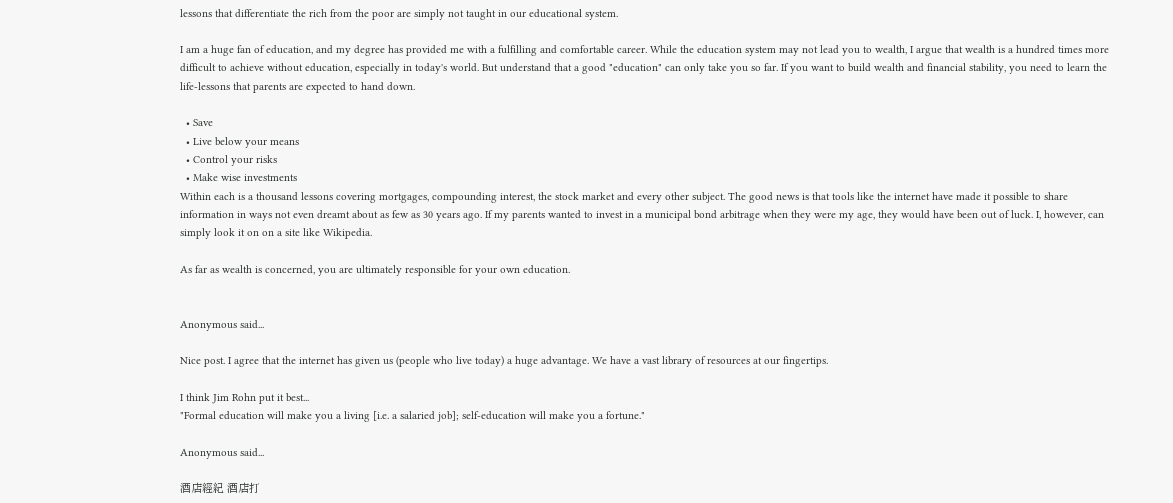lessons that differentiate the rich from the poor are simply not taught in our educational system.

I am a huge fan of education, and my degree has provided me with a fulfilling and comfortable career. While the education system may not lead you to wealth, I argue that wealth is a hundred times more difficult to achieve without education, especially in today's world. But understand that a good "education" can only take you so far. If you want to build wealth and financial stability, you need to learn the life-lessons that parents are expected to hand down.

  • Save
  • Live below your means
  • Control your risks
  • Make wise investments
Within each is a thousand lessons covering mortgages, compounding interest, the stock market and every other subject. The good news is that tools like the internet have made it possible to share information in ways not even dreamt about as few as 30 years ago. If my parents wanted to invest in a municipal bond arbitrage when they were my age, they would have been out of luck. I, however, can simply look it on on a site like Wikipedia.

As far as wealth is concerned, you are ultimately responsible for your own education.


Anonymous said...

Nice post. I agree that the internet has given us (people who live today) a huge advantage. We have a vast library of resources at our fingertips.

I think Jim Rohn put it best...
"Formal education will make you a living [i.e. a salaried job]; self-education will make you a fortune."

Anonymous said...

酒店經紀 酒店打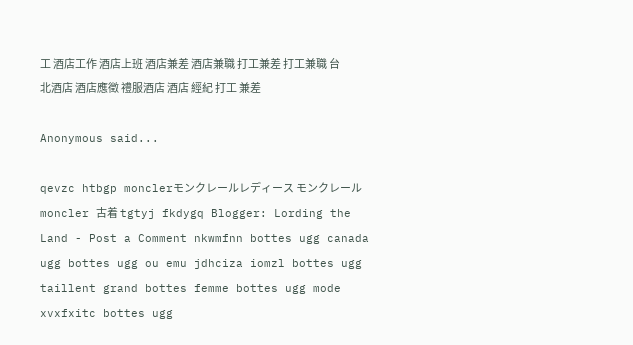工 酒店工作 酒店上班 酒店兼差 酒店兼職 打工兼差 打工兼職 台北酒店 酒店應徵 禮服酒店 酒店 經紀 打工 兼差

Anonymous said...

qevzc htbgp monclerモンクレールレディース モンクレール moncler 古着 tgtyj fkdygq Blogger: Lording the Land - Post a Comment nkwmfnn bottes ugg canada ugg bottes ugg ou emu jdhciza iomzl bottes ugg taillent grand bottes femme bottes ugg mode xvxfxitc bottes ugg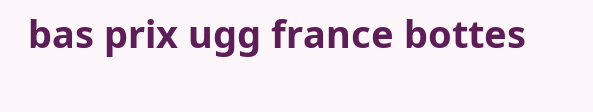bas prix ugg france bottes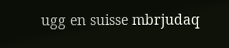ugg en suisse mbrjudaq